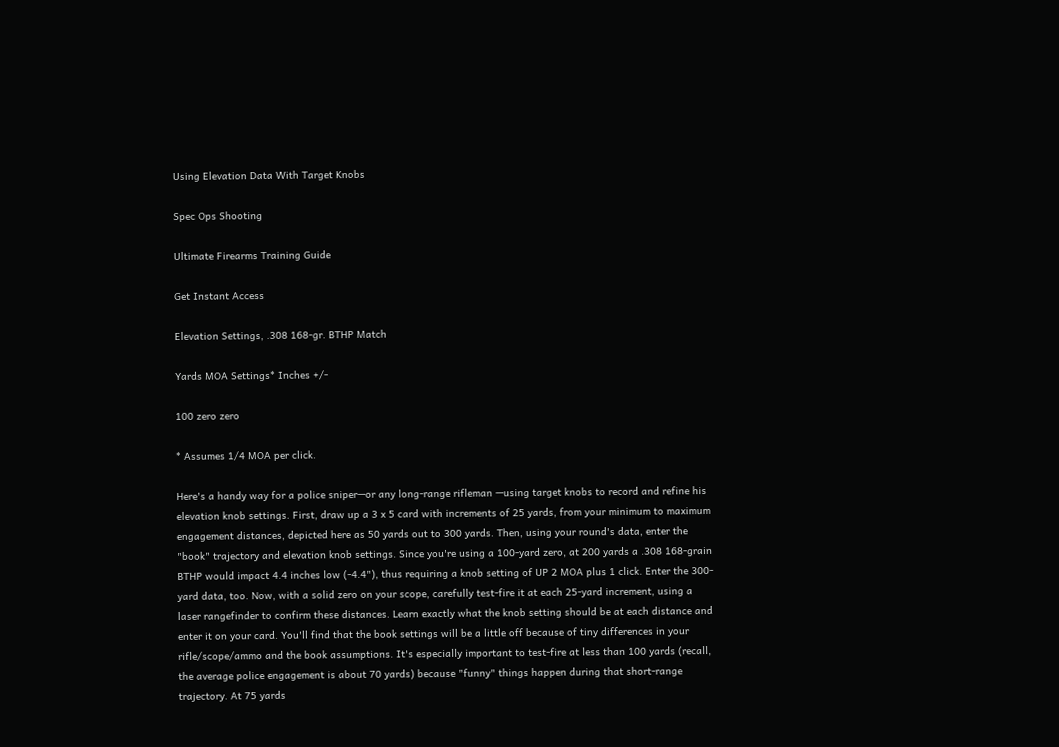Using Elevation Data With Target Knobs

Spec Ops Shooting

Ultimate Firearms Training Guide

Get Instant Access

Elevation Settings, .308 168-gr. BTHP Match

Yards MOA Settings* Inches +/-

100 zero zero

* Assumes 1/4 MOA per click.

Here's a handy way for a police sniper—or any long-range rifleman —using target knobs to record and refine his elevation knob settings. First, draw up a 3 x 5 card with increments of 25 yards, from your minimum to maximum engagement distances, depicted here as 50 yards out to 300 yards. Then, using your round's data, enter the "book" trajectory and elevation knob settings. Since you're using a 100-yard zero, at 200 yards a .308 168-grain BTHP would impact 4.4 inches low (-4.4"), thus requiring a knob setting of UP 2 MOA plus 1 click. Enter the 300-yard data, too. Now, with a solid zero on your scope, carefully test-fire it at each 25-yard increment, using a laser rangefinder to confirm these distances. Learn exactly what the knob setting should be at each distance and enter it on your card. You'll find that the book settings will be a little off because of tiny differences in your rifle/scope/ammo and the book assumptions. It's especially important to test-fire at less than 100 yards (recall, the average police engagement is about 70 yards) because "funny" things happen during that short-range trajectory. At 75 yards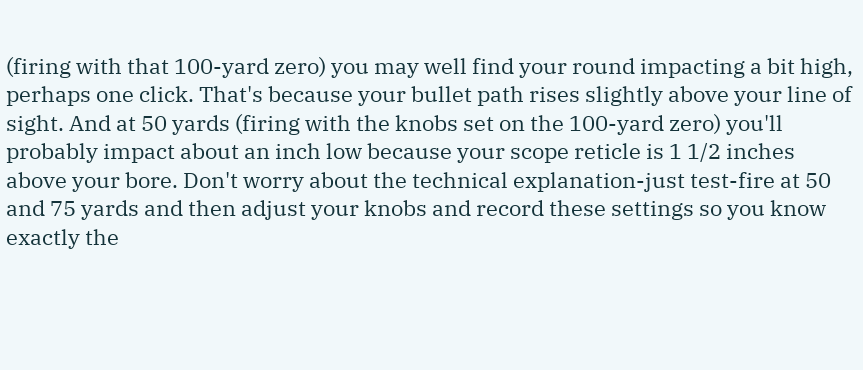(firing with that 100-yard zero) you may well find your round impacting a bit high, perhaps one click. That's because your bullet path rises slightly above your line of sight. And at 50 yards (firing with the knobs set on the 100-yard zero) you'll probably impact about an inch low because your scope reticle is 1 1/2 inches above your bore. Don't worry about the technical explanation-just test-fire at 50 and 75 yards and then adjust your knobs and record these settings so you know exactly the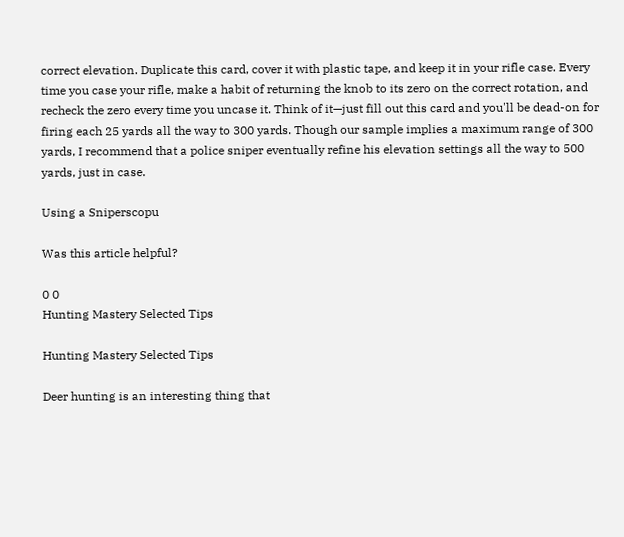correct elevation. Duplicate this card, cover it with plastic tape, and keep it in your rifle case. Every time you case your rifle, make a habit of returning the knob to its zero on the correct rotation, and recheck the zero every time you uncase it. Think of it—just fill out this card and you'll be dead-on for firing each 25 yards all the way to 300 yards. Though our sample implies a maximum range of 300 yards, I recommend that a police sniper eventually refine his elevation settings all the way to 500 yards, just in case.

Using a Sniperscopu

Was this article helpful?

0 0
Hunting Mastery Selected Tips

Hunting Mastery Selected Tips

Deer hunting is an interesting thing that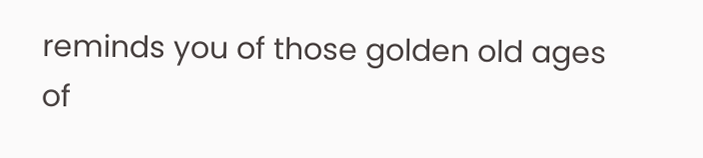reminds you of those golden old ages of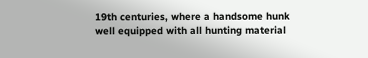19th centuries, where a handsome hunk well equipped with all hunting material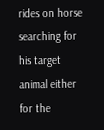rides on horse searching for his target animal either for the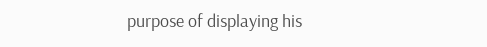purpose of displaying his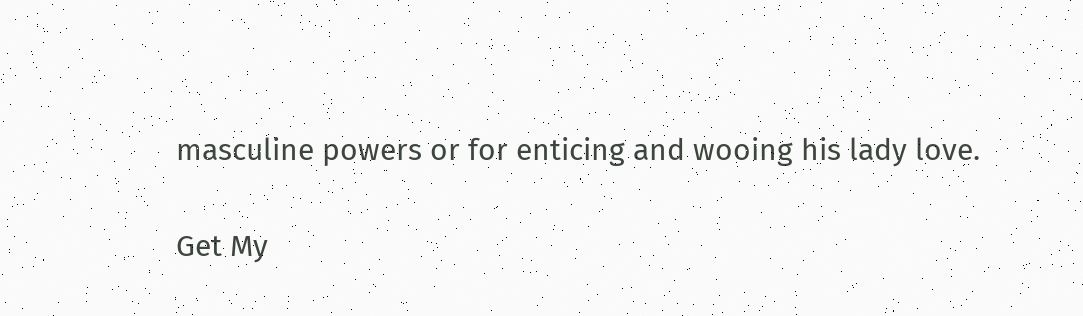masculine powers or for enticing and wooing his lady love.

Get My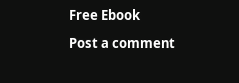Free Ebook

Post a comment